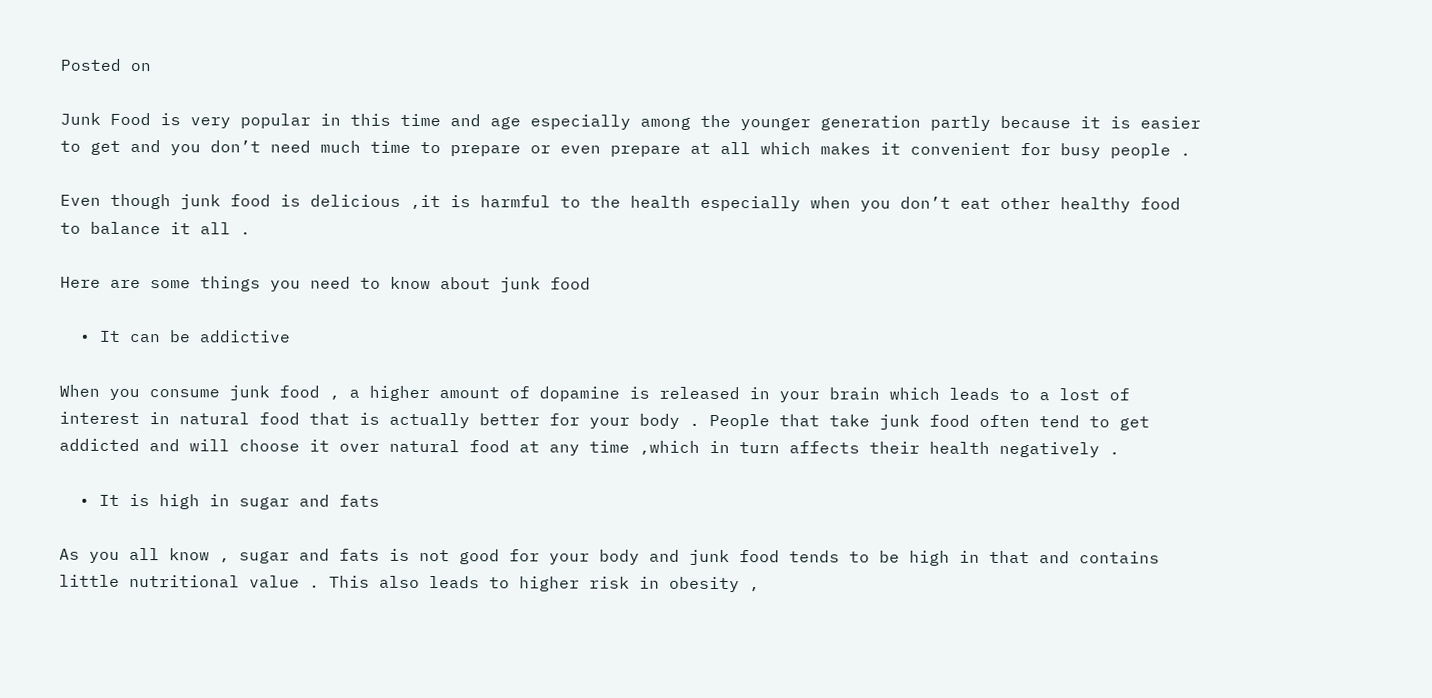Posted on

Junk Food is very popular in this time and age especially among the younger generation partly because it is easier to get and you don’t need much time to prepare or even prepare at all which makes it convenient for busy people .

Even though junk food is delicious ,it is harmful to the health especially when you don’t eat other healthy food to balance it all .

Here are some things you need to know about junk food

  • It can be addictive

When you consume junk food , a higher amount of dopamine is released in your brain which leads to a lost of interest in natural food that is actually better for your body . People that take junk food often tend to get addicted and will choose it over natural food at any time ,which in turn affects their health negatively .

  • It is high in sugar and fats

As you all know , sugar and fats is not good for your body and junk food tends to be high in that and contains little nutritional value . This also leads to higher risk in obesity ,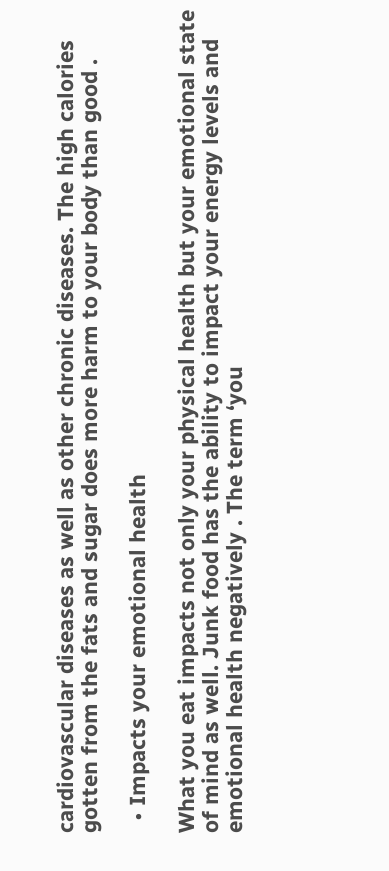cardiovascular diseases as well as other chronic diseases. The high calories gotten from the fats and sugar does more harm to your body than good .

  • Impacts your emotional health

What you eat impacts not only your physical health but your emotional state of mind as well. Junk food has the ability to impact your energy levels and emotional health negatively . The term ‘you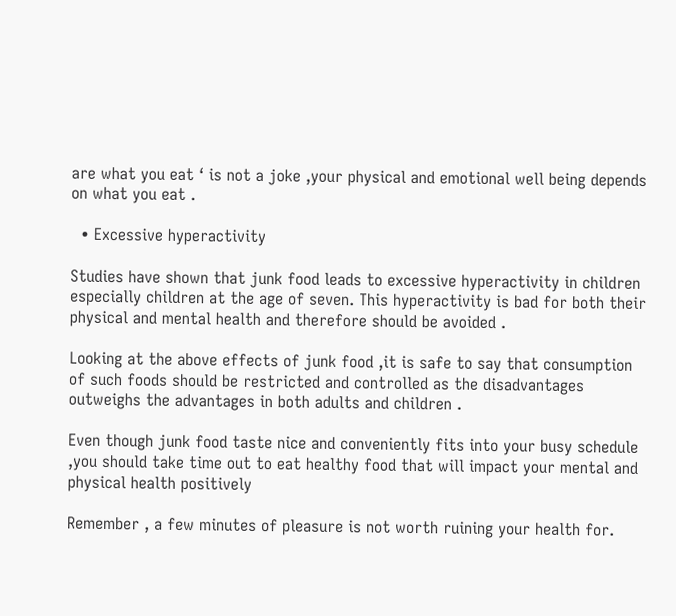are what you eat ‘ is not a joke ,your physical and emotional well being depends on what you eat .

  • Excessive hyperactivity

Studies have shown that junk food leads to excessive hyperactivity in children especially children at the age of seven. This hyperactivity is bad for both their physical and mental health and therefore should be avoided .

Looking at the above effects of junk food ,it is safe to say that consumption of such foods should be restricted and controlled as the disadvantages outweighs the advantages in both adults and children .

Even though junk food taste nice and conveniently fits into your busy schedule ,you should take time out to eat healthy food that will impact your mental and physical health positively

Remember , a few minutes of pleasure is not worth ruining your health for.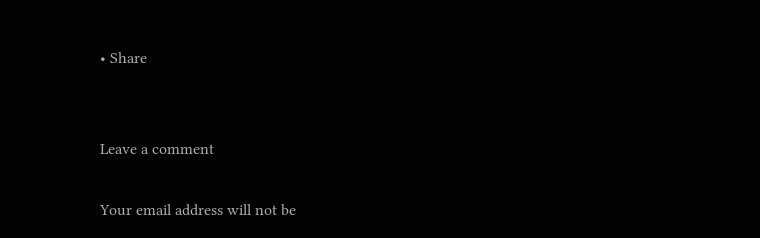• Share


Leave a comment

Your email address will not be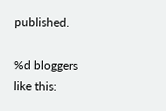published.

%d bloggers like this: